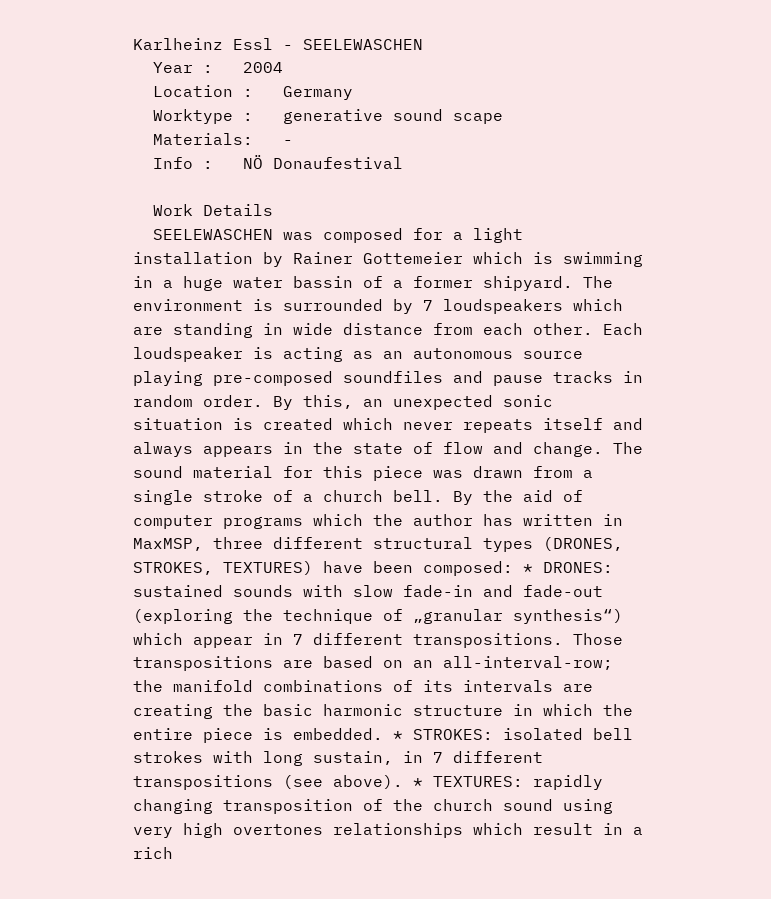Karlheinz Essl - SEELEWASCHEN
  Year :   2004
  Location :   Germany
  Worktype :   generative sound scape
  Materials:   -
  Info :   NÖ Donaufestival

  Work Details
  SEELEWASCHEN was composed for a light installation by Rainer Gottemeier which is swimming in a huge water bassin of a former shipyard. The environment is surrounded by 7 loudspeakers which are standing in wide distance from each other. Each loudspeaker is acting as an autonomous source playing pre-composed soundfiles and pause tracks in random order. By this, an unexpected sonic situation is created which never repeats itself and always appears in the state of flow and change. The sound material for this piece was drawn from a single stroke of a church bell. By the aid of computer programs which the author has written in MaxMSP, three different structural types (DRONES, STROKES, TEXTURES) have been composed: * DRONES: sustained sounds with slow fade-in and fade-out (exploring the technique of „granular synthesis“) which appear in 7 different transpositions. Those transpositions are based on an all-interval-row; the manifold combinations of its intervals are creating the basic harmonic structure in which the entire piece is embedded. * STROKES: isolated bell strokes with long sustain, in 7 different transpositions (see above). * TEXTURES: rapidly changing transposition of the church sound using very high overtones relationships which result in a rich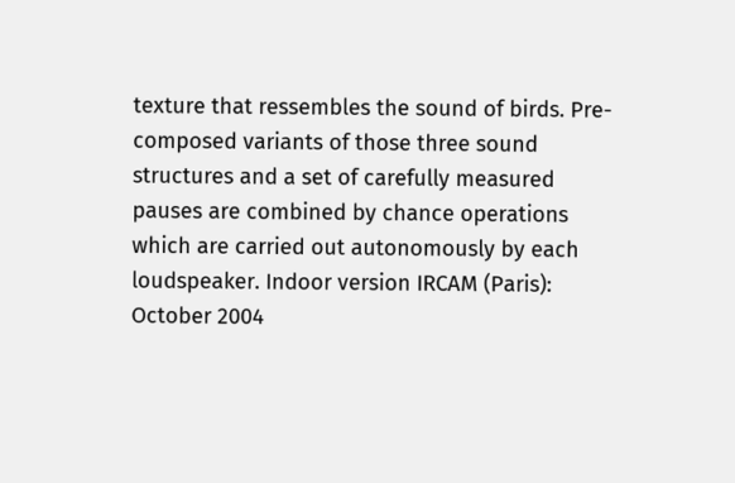texture that ressembles the sound of birds. Pre-composed variants of those three sound structures and a set of carefully measured pauses are combined by chance operations which are carried out autonomously by each loudspeaker. Indoor version IRCAM (Paris): October 2004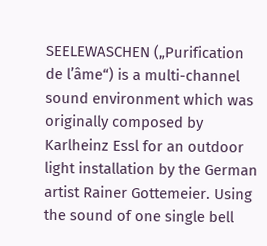SEELEWASCHEN („Purification de l’âme“) is a multi-channel sound environment which was originally composed by Karlheinz Essl for an outdoor light installation by the German artist Rainer Gottemeier. Using the sound of one single bell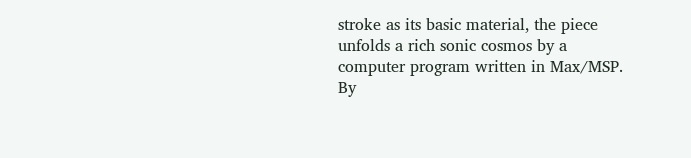stroke as its basic material, the piece unfolds a rich sonic cosmos by a computer program written in Max/MSP. By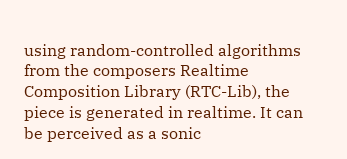using random-controlled algorithms from the composers Realtime Composition Library (RTC-Lib), the piece is generated in realtime. It can be perceived as a sonic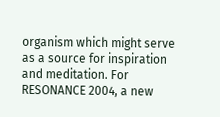organism which might serve as a source for inspiration and meditation. For RESONANCE 2004, a new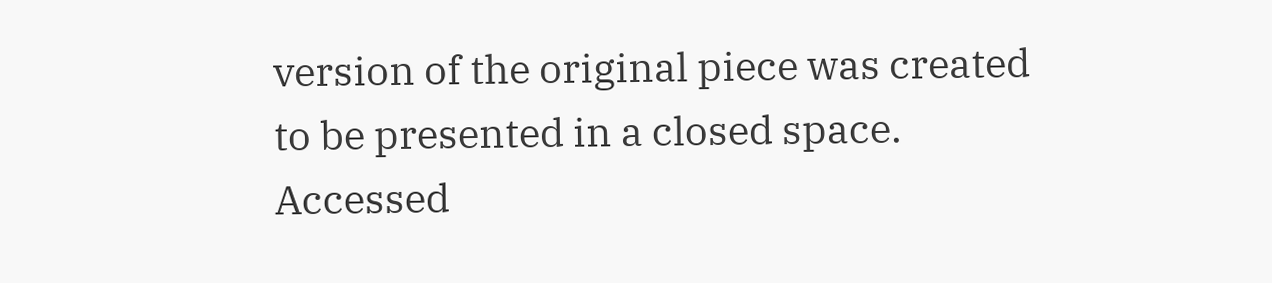version of the original piece was created to be presented in a closed space. Accessed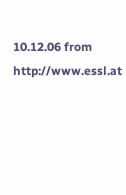10.12.06 from http://www.essl.at